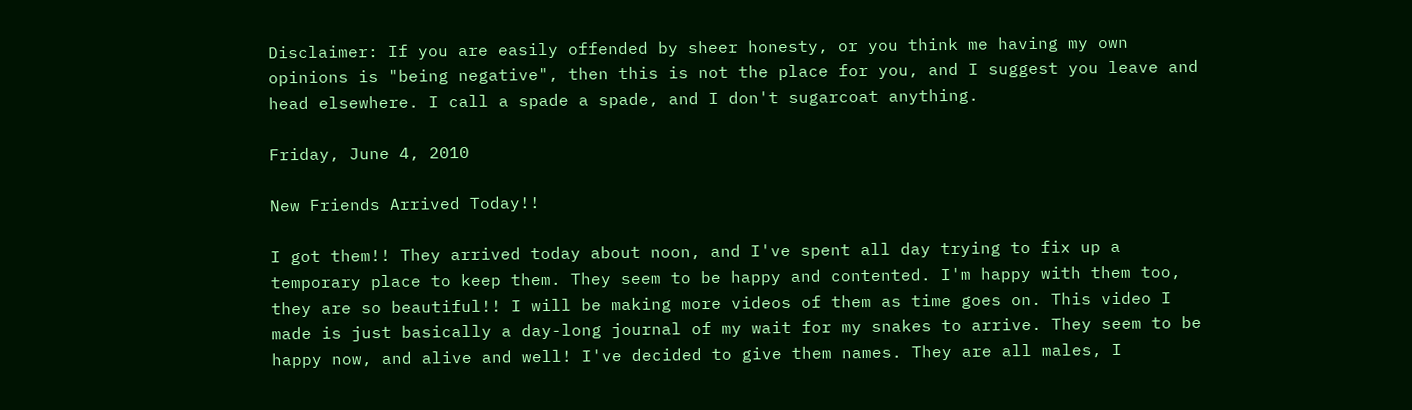Disclaimer: If you are easily offended by sheer honesty, or you think me having my own opinions is "being negative", then this is not the place for you, and I suggest you leave and head elsewhere. I call a spade a spade, and I don't sugarcoat anything.

Friday, June 4, 2010

New Friends Arrived Today!!

I got them!! They arrived today about noon, and I've spent all day trying to fix up a temporary place to keep them. They seem to be happy and contented. I'm happy with them too, they are so beautiful!! I will be making more videos of them as time goes on. This video I made is just basically a day-long journal of my wait for my snakes to arrive. They seem to be happy now, and alive and well! I've decided to give them names. They are all males, I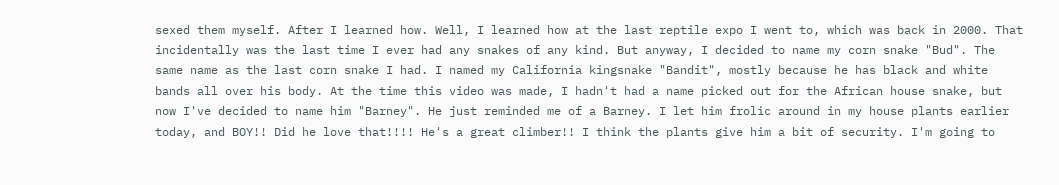sexed them myself. After I learned how. Well, I learned how at the last reptile expo I went to, which was back in 2000. That incidentally was the last time I ever had any snakes of any kind. But anyway, I decided to name my corn snake "Bud". The same name as the last corn snake I had. I named my California kingsnake "Bandit", mostly because he has black and white bands all over his body. At the time this video was made, I hadn't had a name picked out for the African house snake, but now I've decided to name him "Barney". He just reminded me of a Barney. I let him frolic around in my house plants earlier today, and BOY!! Did he love that!!!! He's a great climber!! I think the plants give him a bit of security. I'm going to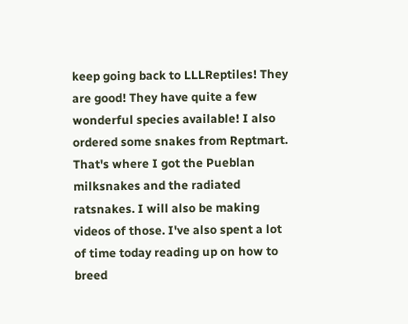keep going back to LLLReptiles! They are good! They have quite a few wonderful species available! I also ordered some snakes from Reptmart. That's where I got the Pueblan milksnakes and the radiated ratsnakes. I will also be making videos of those. I've also spent a lot of time today reading up on how to breed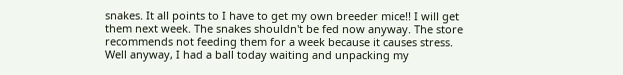snakes. It all points to I have to get my own breeder mice!! I will get them next week. The snakes shouldn't be fed now anyway. The store recommends not feeding them for a week because it causes stress. Well anyway, I had a ball today waiting and unpacking my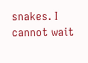snakes. I cannot wait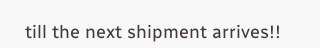till the next shipment arrives!!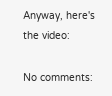Anyway, here's the video:

No comments: